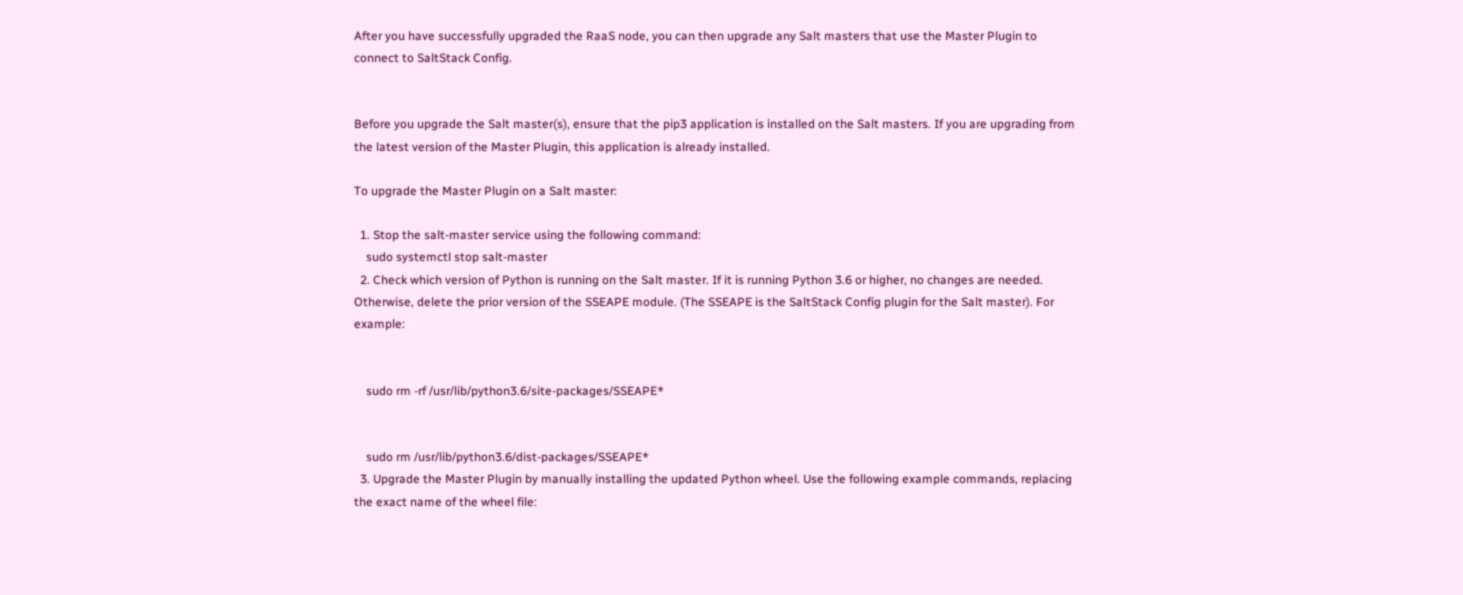After you have successfully upgraded the RaaS node, you can then upgrade any Salt masters that use the Master Plugin to connect to SaltStack Config.


Before you upgrade the Salt master(s), ensure that the pip3 application is installed on the Salt masters. If you are upgrading from the latest version of the Master Plugin, this application is already installed.

To upgrade the Master Plugin on a Salt master:

  1. Stop the salt-master service using the following command:
    sudo systemctl stop salt-master
  2. Check which version of Python is running on the Salt master. If it is running Python 3.6 or higher, no changes are needed. Otherwise, delete the prior version of the SSEAPE module. (The SSEAPE is the SaltStack Config plugin for the Salt master). For example:


    sudo rm -rf /usr/lib/python3.6/site-packages/SSEAPE*


    sudo rm /usr/lib/python3.6/dist-packages/SSEAPE*
  3. Upgrade the Master Plugin by manually installing the updated Python wheel. Use the following example commands, replacing the exact name of the wheel file: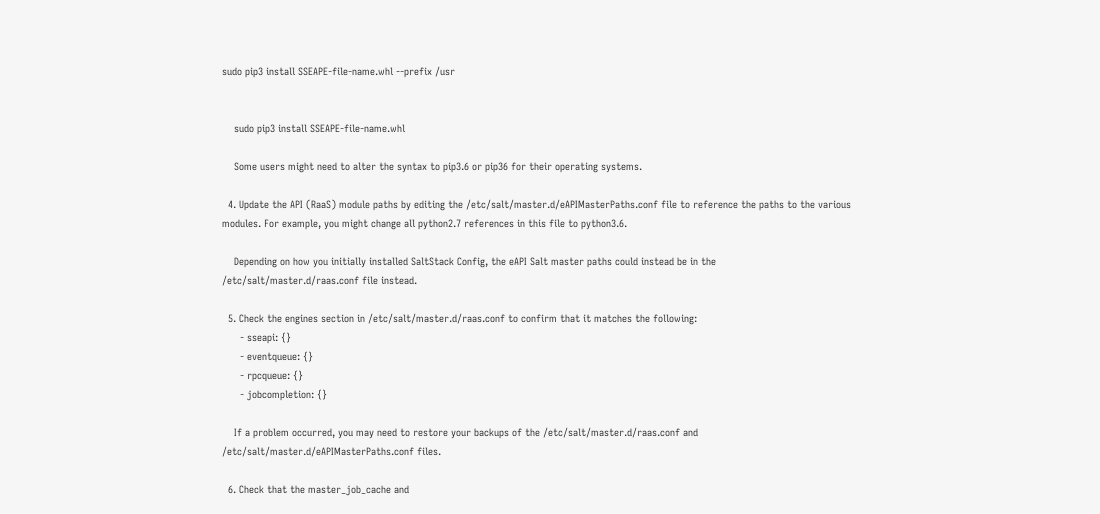sudo pip3 install SSEAPE-file-name.whl --prefix /usr


    sudo pip3 install SSEAPE-file-name.whl

    Some users might need to alter the syntax to pip3.6 or pip36 for their operating systems.

  4. Update the API (RaaS) module paths by editing the /etc/salt/master.d/eAPIMasterPaths.conf file to reference the paths to the various modules. For example, you might change all python2.7 references in this file to python3.6.

    Depending on how you initially installed SaltStack Config, the eAPI Salt master paths could instead be in the /etc/salt/master.d/raas.conf file instead.

  5. Check the engines section in /etc/salt/master.d/raas.conf to confirm that it matches the following:
      - sseapi: {}
      - eventqueue: {}
      - rpcqueue: {}
      - jobcompletion: {}

    If a problem occurred, you may need to restore your backups of the /etc/salt/master.d/raas.conf and /etc/salt/master.d/eAPIMasterPaths.conf files.

  6. Check that the master_job_cache and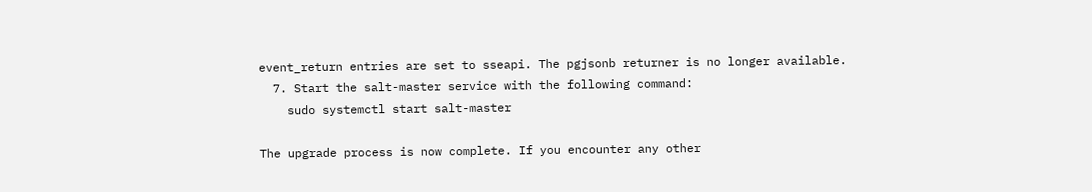event_return entries are set to sseapi. The pgjsonb returner is no longer available.
  7. Start the salt-master service with the following command:
    sudo systemctl start salt-master

The upgrade process is now complete. If you encounter any other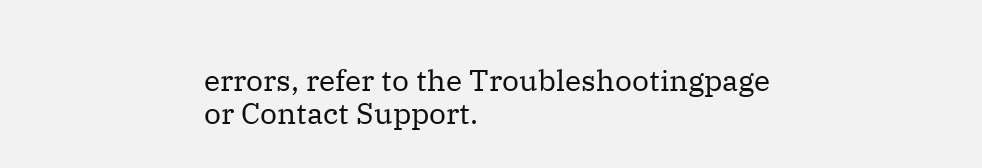errors, refer to the Troubleshootingpage or Contact Support.